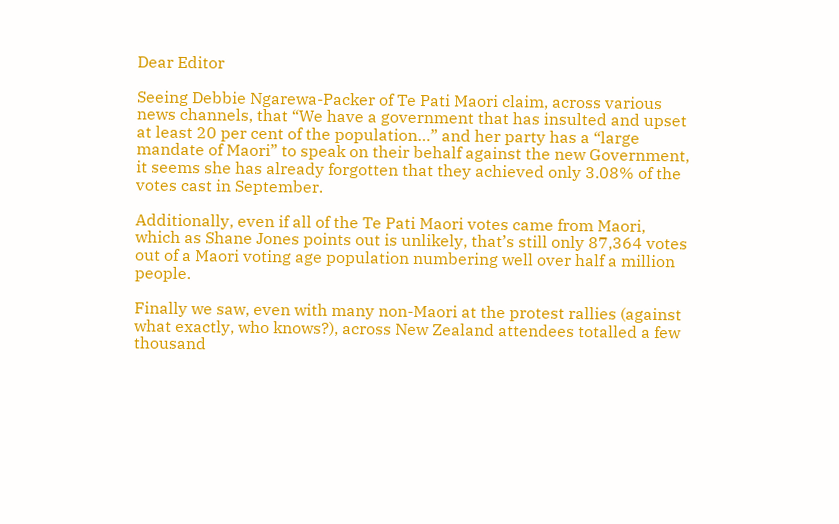Dear Editor

Seeing Debbie Ngarewa-Packer of Te Pati Maori claim, across various news channels, that “We have a government that has insulted and upset at least 20 per cent of the population…” and her party has a “large mandate of Maori” to speak on their behalf against the new Government, it seems she has already forgotten that they achieved only 3.08% of the votes cast in September.

Additionally, even if all of the Te Pati Maori votes came from Maori, which as Shane Jones points out is unlikely, that’s still only 87,364 votes out of a Maori voting age population numbering well over half a million people.

Finally we saw, even with many non-Maori at the protest rallies (against what exactly, who knows?), across New Zealand attendees totalled a few thousand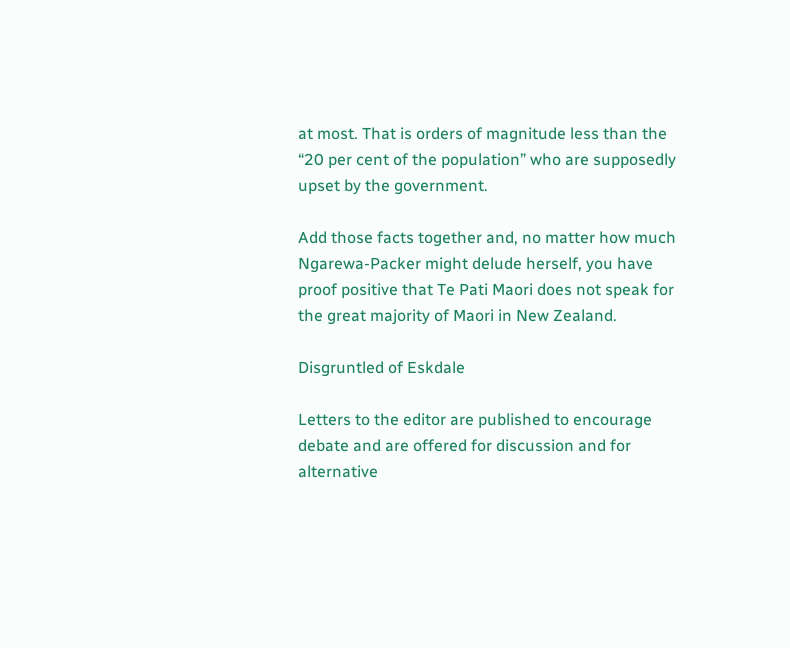at most. That is orders of magnitude less than the “20 per cent of the population” who are supposedly upset by the government.

Add those facts together and, no matter how much Ngarewa-Packer might delude herself, you have proof positive that Te Pati Maori does not speak for the great majority of Maori in New Zealand.

Disgruntled of Eskdale

Letters to the editor are published to encourage debate and are offered for discussion and for alternative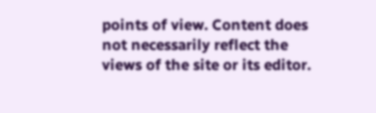points of view. Content does not necessarily reflect the views of the site or its editor.